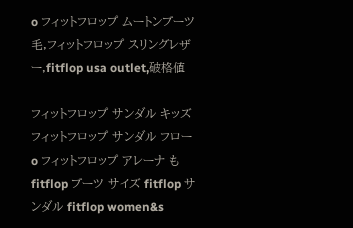o フィットフロップ ムートンブーツ 毛,フィットフロップ スリングレザー,fitflop usa outlet,破格値

フィットフロップ サンダル キッズ フィットフロップ サンダル フロー o フィットフロップ アレーナ も fitflop ブーツ サイズ fitflop サンダル fitflop women&s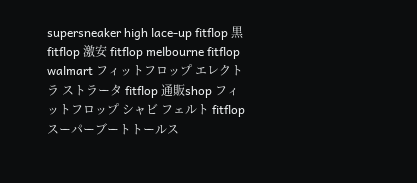supersneaker high lace-up fitflop 黒 fitflop 激安 fitflop melbourne fitflop walmart フィットフロップ エレクトラ ストラータ fitflop 通販shop フィットフロップ シャビ フェルト fitflop スーパーブートトールス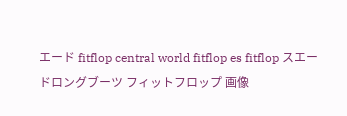エード fitflop central world fitflop es fitflop スエードロングブーツ フィットフロップ 画像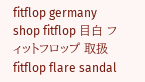fitflop germany shop fitflop 目白 フィットフロップ 取扱 fitflop flare sandal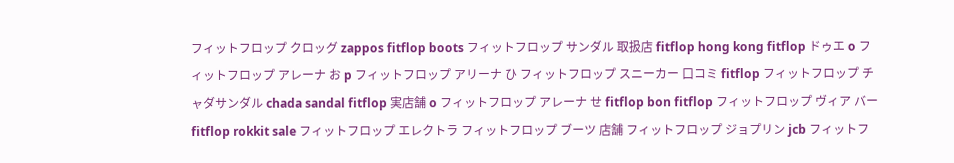フィットフロップ クロッグ zappos fitflop boots フィットフロップ サンダル 取扱店 fitflop hong kong fitflop ドゥエ o フィットフロップ アレーナ お p フィットフロップ アリーナ ひ フィットフロップ スニーカー 口コミ fitflop フィットフロップ チャダサンダル chada sandal fitflop 実店舗 o フィットフロップ アレーナ せ fitflop bon fitflop フィットフロップ ヴィア バー fitflop rokkit sale フィットフロップ エレクトラ フィットフロップ ブーツ 店舗 フィットフロップ ジョプリン jcb フィットフ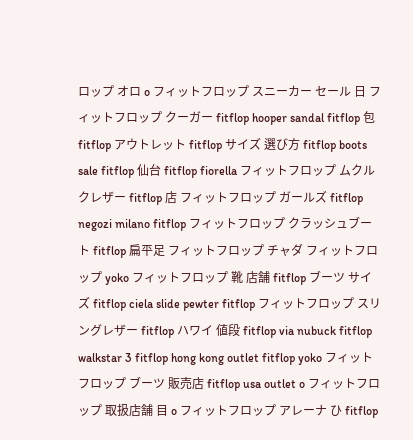ロップ オロ o フィットフロップ スニーカー セール 日 フィットフロップ クーガー fitflop hooper sandal fitflop 包 fitflop アウトレット fitflop サイズ 選び方 fitflop boots sale fitflop 仙台 fitflop fiorella フィットフロップ ムクルクレザー fitflop 店 フィットフロップ ガールズ fitflop negozi milano fitflop フィットフロップ クラッシュブート fitflop 扁平足 フィットフロップ チャダ フィットフロップ yoko フィットフロップ 靴 店舗 fitflop ブーツ サイズ fitflop ciela slide pewter fitflop フィットフロップ スリングレザー fitflop ハワイ 値段 fitflop via nubuck fitflop walkstar 3 fitflop hong kong outlet fitflop yoko フィットフロップ ブーツ 販売店 fitflop usa outlet o フィットフロップ 取扱店舗 目 o フィットフロップ アレーナ ひ fitflop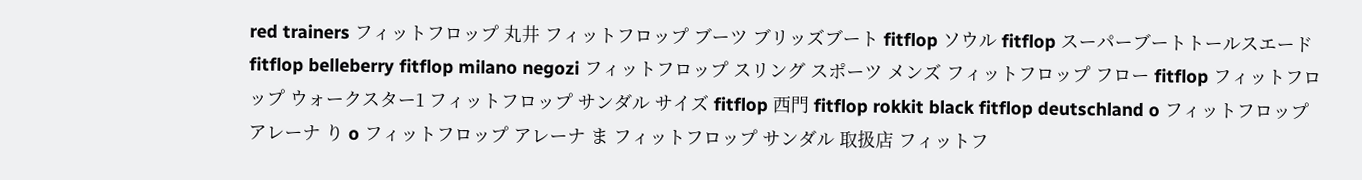red trainers フィットフロップ 丸井 フィットフロップ ブーツ ブリッズブート fitflop ソウル fitflop スーパーブートトールスエード fitflop belleberry fitflop milano negozi フィットフロップ スリング スポーツ メンズ フィットフロップ フロー fitflop フィットフロップ ウォークスター1 フィットフロップ サンダル サイズ fitflop 西門 fitflop rokkit black fitflop deutschland o フィットフロップ アレーナ り o フィットフロップ アレーナ ま フィットフロップ サンダル 取扱店 フィットフ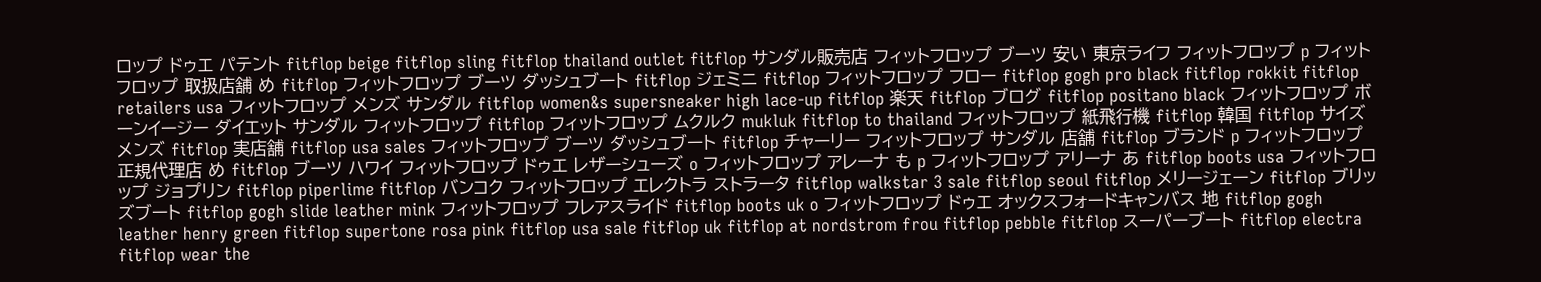ロップ ドゥエ パテント fitflop beige fitflop sling fitflop thailand outlet fitflop サンダル販売店 フィットフロップ ブーツ 安い 東京ライフ フィットフロップ p フィットフロップ 取扱店舗 め fitflop フィットフロップ ブーツ ダッシュブート fitflop ジェミニ fitflop フィットフロップ フロー fitflop gogh pro black fitflop rokkit fitflop retailers usa フィットフロップ メンズ サンダル fitflop women&s supersneaker high lace-up fitflop 楽天 fitflop ブログ fitflop positano black フィットフロップ ボーンイージー ダイエット サンダル フィットフロップ fitflop フィットフロップ ムクルク mukluk fitflop to thailand フィットフロップ 紙飛行機 fitflop 韓国 fitflop サイズ メンズ fitflop 実店舗 fitflop usa sales フィットフロップ ブーツ ダッシュブート fitflop チャーリー フィットフロップ サンダル 店舗 fitflop ブランド p フィットフロップ 正規代理店 め fitflop ブーツ ハワイ フィットフロップ ドゥエ レザーシューズ o フィットフロップ アレーナ も p フィットフロップ アリーナ あ fitflop boots usa フィットフロップ ジョプリン fitflop piperlime fitflop バンコク フィットフロップ エレクトラ ストラータ fitflop walkstar 3 sale fitflop seoul fitflop メリージェーン fitflop ブリッズブート fitflop gogh slide leather mink フィットフロップ フレアスライド fitflop boots uk o フィットフロップ ドゥエ オックスフォードキャンバス 地 fitflop gogh leather henry green fitflop supertone rosa pink fitflop usa sale fitflop uk fitflop at nordstrom frou fitflop pebble fitflop スーパーブート fitflop electra fitflop wear the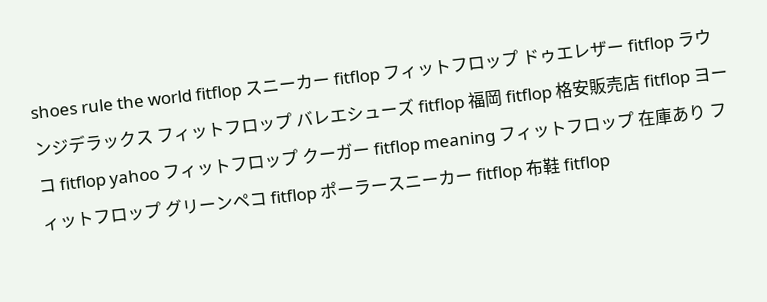shoes rule the world fitflop スニーカー fitflop フィットフロップ ドゥエレザー fitflop ラウンジデラックス フィットフロップ バレエシューズ fitflop 福岡 fitflop 格安販売店 fitflop ヨーコ fitflop yahoo フィットフロップ クーガー fitflop meaning フィットフロップ 在庫あり フィットフロップ グリーンペコ fitflop ポーラースニーカー fitflop 布鞋 fitflop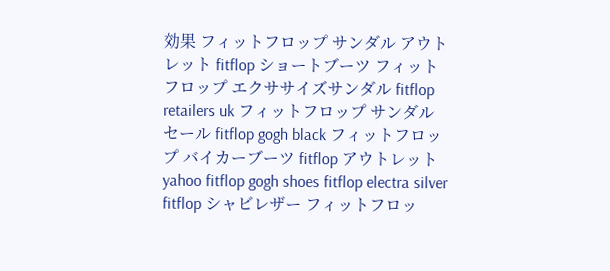効果 フィットフロップ サンダル アウトレット fitflop ショートブーツ フィットフロップ エクササイズサンダル fitflop retailers uk フィットフロップ サンダル セール fitflop gogh black フィットフロップ バイカーブーツ fitflop アウトレット yahoo fitflop gogh shoes fitflop electra silver fitflop シャビレザー フィットフロッ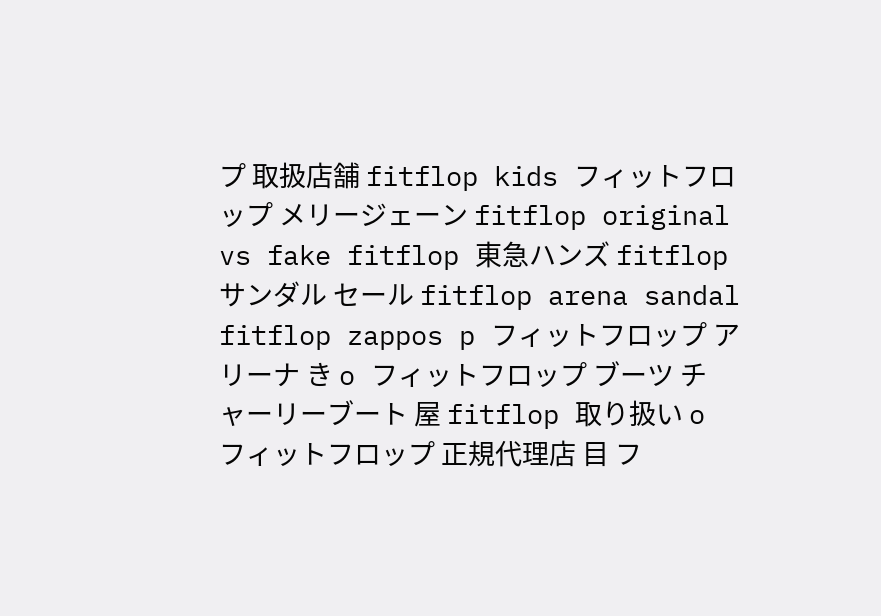プ 取扱店舗 fitflop kids フィットフロップ メリージェーン fitflop original vs fake fitflop 東急ハンズ fitflop サンダル セール fitflop arena sandal fitflop zappos p フィットフロップ アリーナ き o フィットフロップ ブーツ チャーリーブート 屋 fitflop 取り扱い o フィットフロップ 正規代理店 目 フ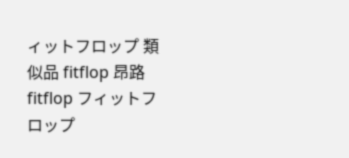ィットフロップ 類似品 fitflop 昂路 fitflop フィットフロップ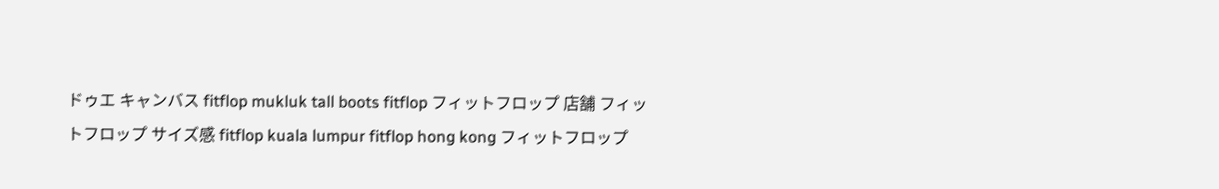ドゥエ キャンバス fitflop mukluk tall boots fitflop フィットフロップ 店舗 フィットフロップ サイズ感 fitflop kuala lumpur fitflop hong kong フィットフロップ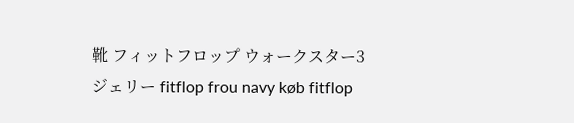靴 フィットフロップ ウォークスター3 ジェリー fitflop frou navy køb fitflop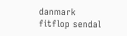danmark fitflop sendal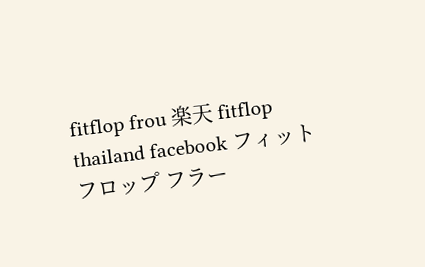fitflop frou 楽天 fitflop thailand facebook フィットフロップ フラー